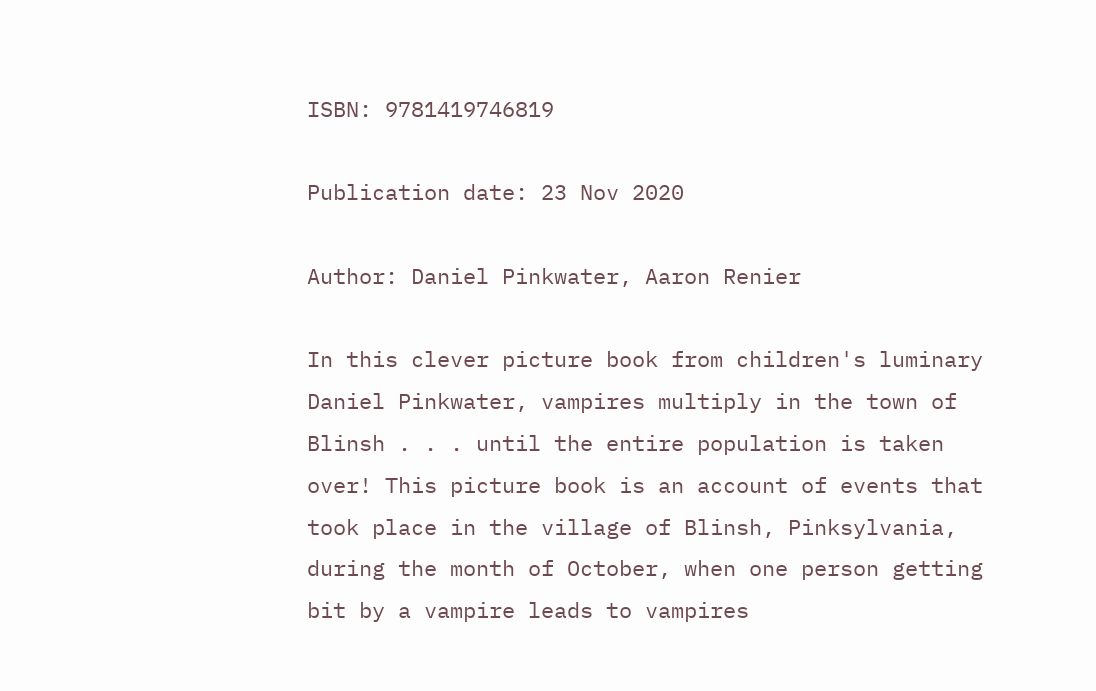ISBN: 9781419746819

Publication date: 23 Nov 2020

Author: Daniel Pinkwater, Aaron Renier

In this clever picture book from children's luminary Daniel Pinkwater, vampires multiply in the town of Blinsh . . . until the entire population is taken over! This picture book is an account of events that took place in the village of Blinsh, Pinksylvania, during the month of October, when one person getting bit by a vampire leads to vampires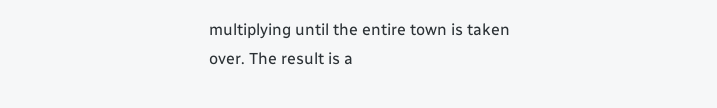multiplying until the entire town is taken over. The result is a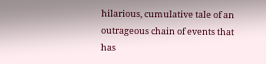hilarious, cumulative tale of an outrageous chain of events that has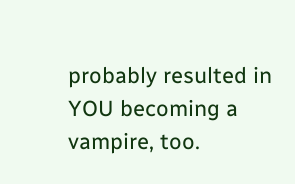probably resulted in YOU becoming a vampire, too.